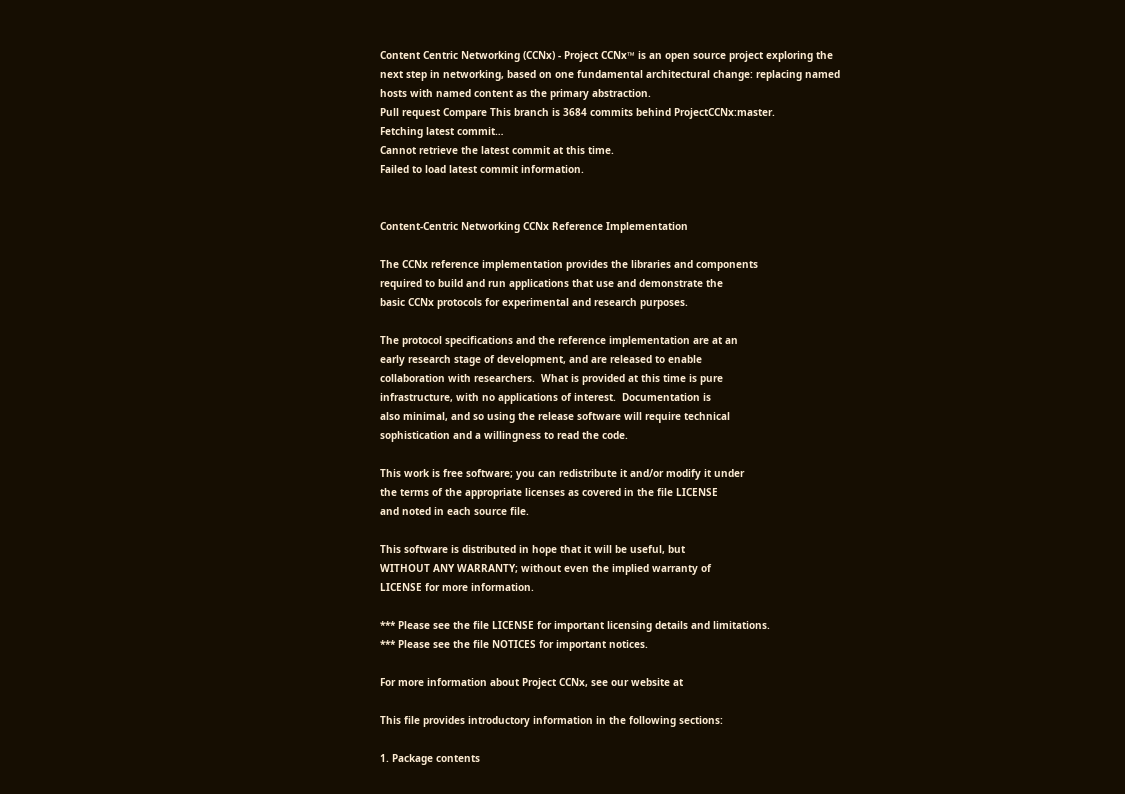Content Centric Networking (CCNx) - Project CCNx™ is an open source project exploring the next step in networking, based on one fundamental architectural change: replacing named hosts with named content as the primary abstraction.
Pull request Compare This branch is 3684 commits behind ProjectCCNx:master.
Fetching latest commit…
Cannot retrieve the latest commit at this time.
Failed to load latest commit information.


Content-Centric Networking CCNx Reference Implementation

The CCNx reference implementation provides the libraries and components
required to build and run applications that use and demonstrate the
basic CCNx protocols for experimental and research purposes.

The protocol specifications and the reference implementation are at an
early research stage of development, and are released to enable
collaboration with researchers.  What is provided at this time is pure
infrastructure, with no applications of interest.  Documentation is
also minimal, and so using the release software will require technical
sophistication and a willingness to read the code.

This work is free software; you can redistribute it and/or modify it under
the terms of the appropriate licenses as covered in the file LICENSE
and noted in each source file.

This software is distributed in hope that it will be useful, but
WITHOUT ANY WARRANTY; without even the implied warranty of
LICENSE for more information.

*** Please see the file LICENSE for important licensing details and limitations.
*** Please see the file NOTICES for important notices.

For more information about Project CCNx, see our website at

This file provides introductory information in the following sections:

1. Package contents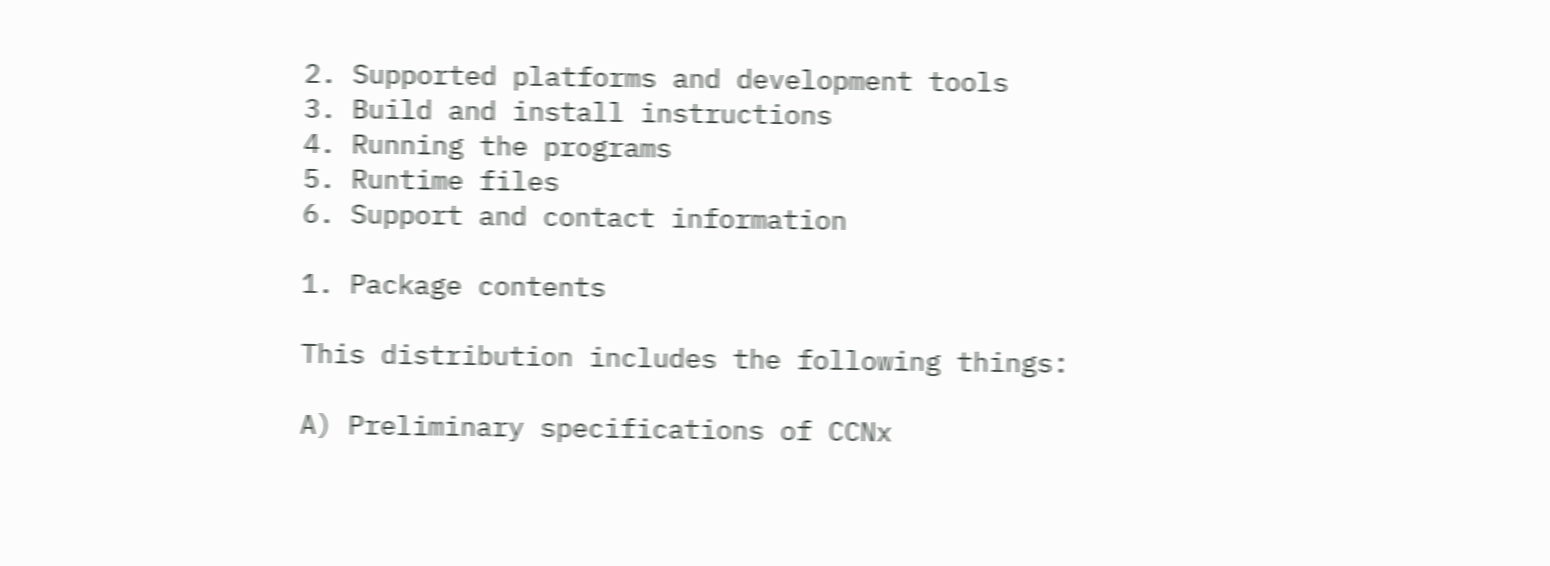2. Supported platforms and development tools
3. Build and install instructions
4. Running the programs
5. Runtime files
6. Support and contact information

1. Package contents

This distribution includes the following things:

A) Preliminary specifications of CCNx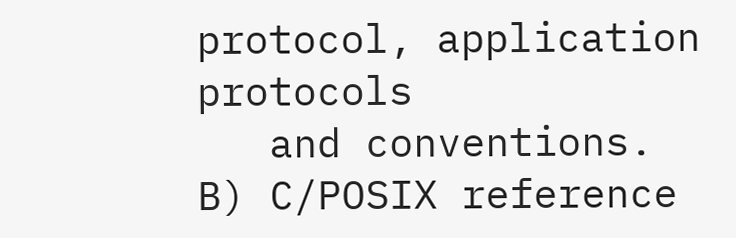protocol, application protocols
   and conventions.
B) C/POSIX reference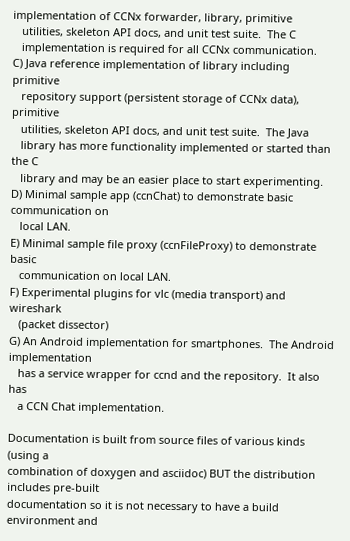implementation of CCNx forwarder, library, primitive
   utilities, skeleton API docs, and unit test suite.  The C
   implementation is required for all CCNx communication.
C) Java reference implementation of library including primitive
   repository support (persistent storage of CCNx data), primitive
   utilities, skeleton API docs, and unit test suite.  The Java
   library has more functionality implemented or started than the C
   library and may be an easier place to start experimenting.
D) Minimal sample app (ccnChat) to demonstrate basic communication on
   local LAN.
E) Minimal sample file proxy (ccnFileProxy) to demonstrate basic
   communication on local LAN.
F) Experimental plugins for vlc (media transport) and wireshark
   (packet dissector)
G) An Android implementation for smartphones.  The Android implementation
   has a service wrapper for ccnd and the repository.  It also has
   a CCN Chat implementation.

Documentation is built from source files of various kinds (using a
combination of doxygen and asciidoc) BUT the distribution includes pre-built
documentation so it is not necessary to have a build environment and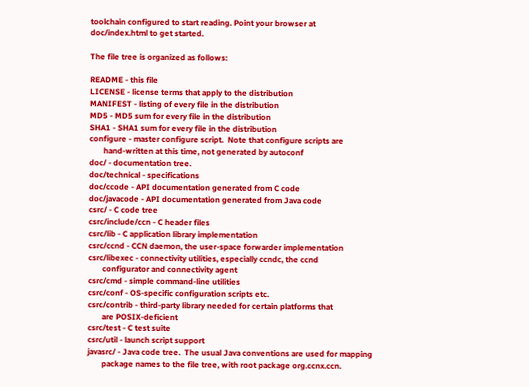toolchain configured to start reading. Point your browser at
doc/index.html to get started.

The file tree is organized as follows:

README - this file
LICENSE - license terms that apply to the distribution
MANIFEST - listing of every file in the distribution
MD5 - MD5 sum for every file in the distribution
SHA1 - SHA1 sum for every file in the distribution
configure - master configure script.  Note that configure scripts are
       hand-written at this time, not generated by autoconf
doc/ - documentation tree.
doc/technical - specifications
doc/ccode - API documentation generated from C code
doc/javacode - API documentation generated from Java code
csrc/ - C code tree
csrc/include/ccn - C header files
csrc/lib - C application library implementation
csrc/ccnd - CCN daemon, the user-space forwarder implementation
csrc/libexec - connectivity utilities, especially ccndc, the ccnd
       configurator and connectivity agent
csrc/cmd - simple command-line utilities
csrc/conf - OS-specific configuration scripts etc.
csrc/contrib - third-party library needed for certain platforms that
       are POSIX-deficient
csrc/test - C test suite
csrc/util - launch script support
javasrc/ - Java code tree.  The usual Java conventions are used for mapping
       package names to the file tree, with root package org.ccnx.ccn.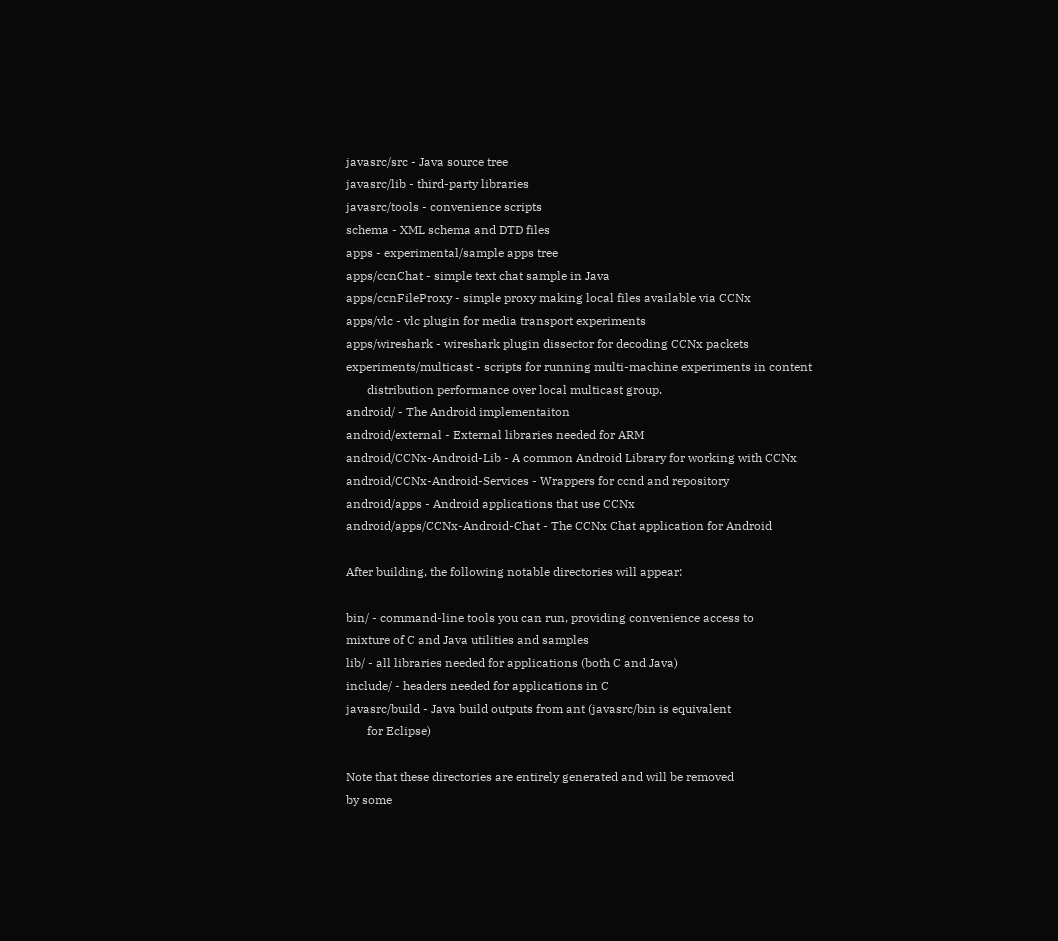javasrc/src - Java source tree
javasrc/lib - third-party libraries
javasrc/tools - convenience scripts
schema - XML schema and DTD files
apps - experimental/sample apps tree
apps/ccnChat - simple text chat sample in Java
apps/ccnFileProxy - simple proxy making local files available via CCNx
apps/vlc - vlc plugin for media transport experiments
apps/wireshark - wireshark plugin dissector for decoding CCNx packets
experiments/multicast - scripts for running multi-machine experiments in content
       distribution performance over local multicast group.
android/ - The Android implementaiton
android/external - External libraries needed for ARM
android/CCNx-Android-Lib - A common Android Library for working with CCNx
android/CCNx-Android-Services - Wrappers for ccnd and repository
android/apps - Android applications that use CCNx
android/apps/CCNx-Android-Chat - The CCNx Chat application for Android

After building, the following notable directories will appear:

bin/ - command-line tools you can run, providing convenience access to
mixture of C and Java utilities and samples
lib/ - all libraries needed for applications (both C and Java)
include/ - headers needed for applications in C
javasrc/build - Java build outputs from ant (javasrc/bin is equivalent
       for Eclipse)

Note that these directories are entirely generated and will be removed
by some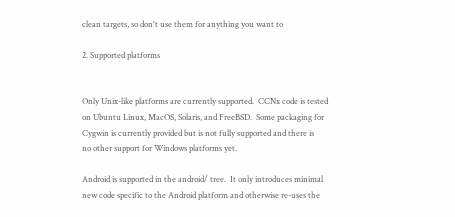clean targets, so don't use them for anything you want to

2. Supported platforms


Only Unix-like platforms are currently supported.  CCNx code is tested
on Ubuntu Linux, MacOS, Solaris, and FreeBSD.  Some packaging for
Cygwin is currently provided but is not fully supported and there is
no other support for Windows platforms yet.

Android is supported in the android/ tree.  It only introduces minimal
new code specific to the Android platform and otherwise re-uses the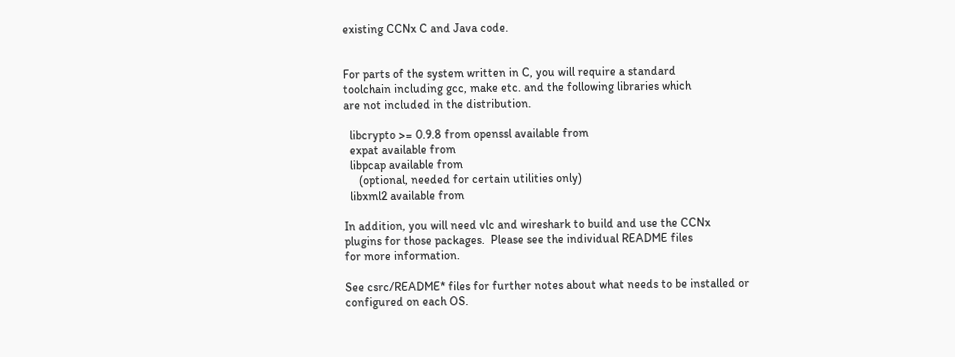existing CCNx C and Java code.


For parts of the system written in C, you will require a standard
toolchain including gcc, make etc. and the following libraries which
are not included in the distribution.

  libcrypto >= 0.9.8 from openssl available from
  expat available from
  libpcap available from
     (optional, needed for certain utilities only)
  libxml2 available from

In addition, you will need vlc and wireshark to build and use the CCNx
plugins for those packages.  Please see the individual README files
for more information.

See csrc/README* files for further notes about what needs to be installed or
configured on each OS.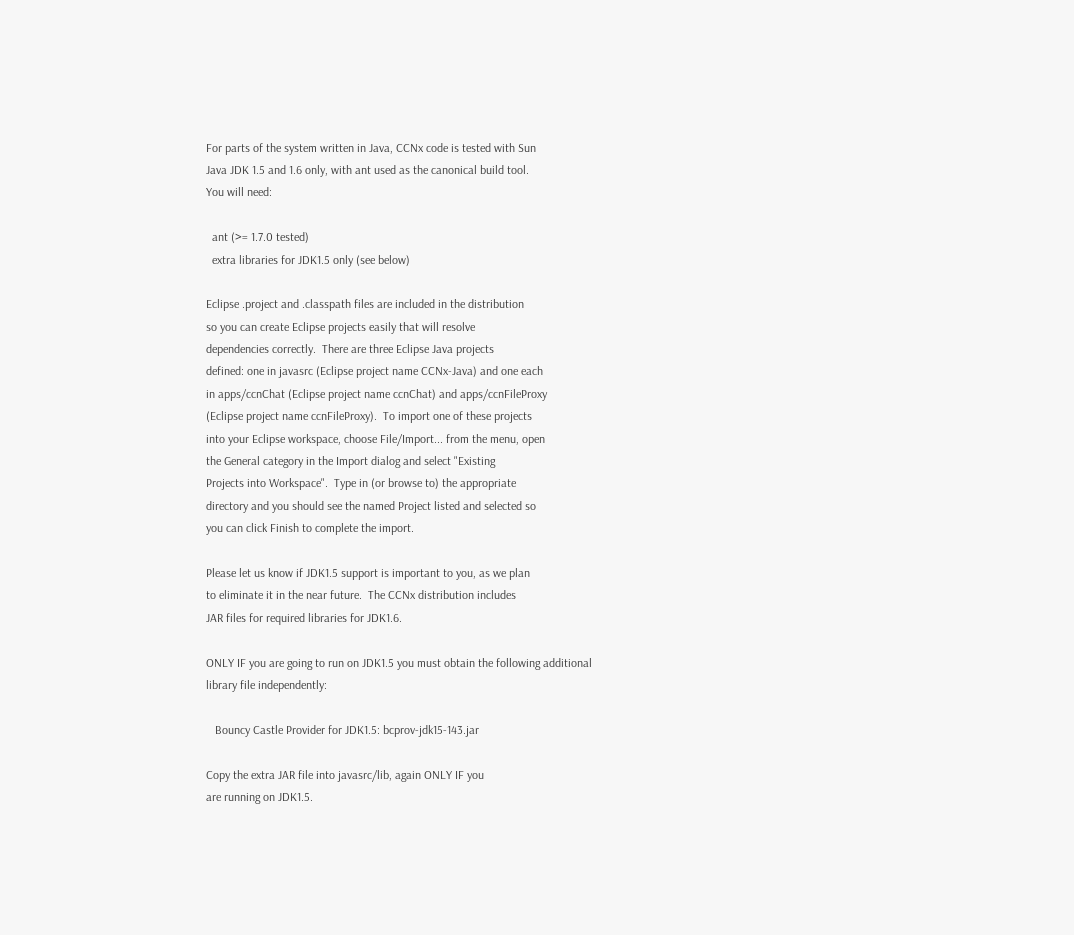For parts of the system written in Java, CCNx code is tested with Sun
Java JDK 1.5 and 1.6 only, with ant used as the canonical build tool.
You will need:

  ant (>= 1.7.0 tested)
  extra libraries for JDK1.5 only (see below)

Eclipse .project and .classpath files are included in the distribution
so you can create Eclipse projects easily that will resolve
dependencies correctly.  There are three Eclipse Java projects
defined: one in javasrc (Eclipse project name CCNx-Java) and one each
in apps/ccnChat (Eclipse project name ccnChat) and apps/ccnFileProxy
(Eclipse project name ccnFileProxy).  To import one of these projects
into your Eclipse workspace, choose File/Import... from the menu, open
the General category in the Import dialog and select "Existing
Projects into Workspace".  Type in (or browse to) the appropriate
directory and you should see the named Project listed and selected so
you can click Finish to complete the import.

Please let us know if JDK1.5 support is important to you, as we plan
to eliminate it in the near future.  The CCNx distribution includes
JAR files for required libraries for JDK1.6.

ONLY IF you are going to run on JDK1.5 you must obtain the following additional
library file independently:

   Bouncy Castle Provider for JDK1.5: bcprov-jdk15-143.jar

Copy the extra JAR file into javasrc/lib, again ONLY IF you
are running on JDK1.5.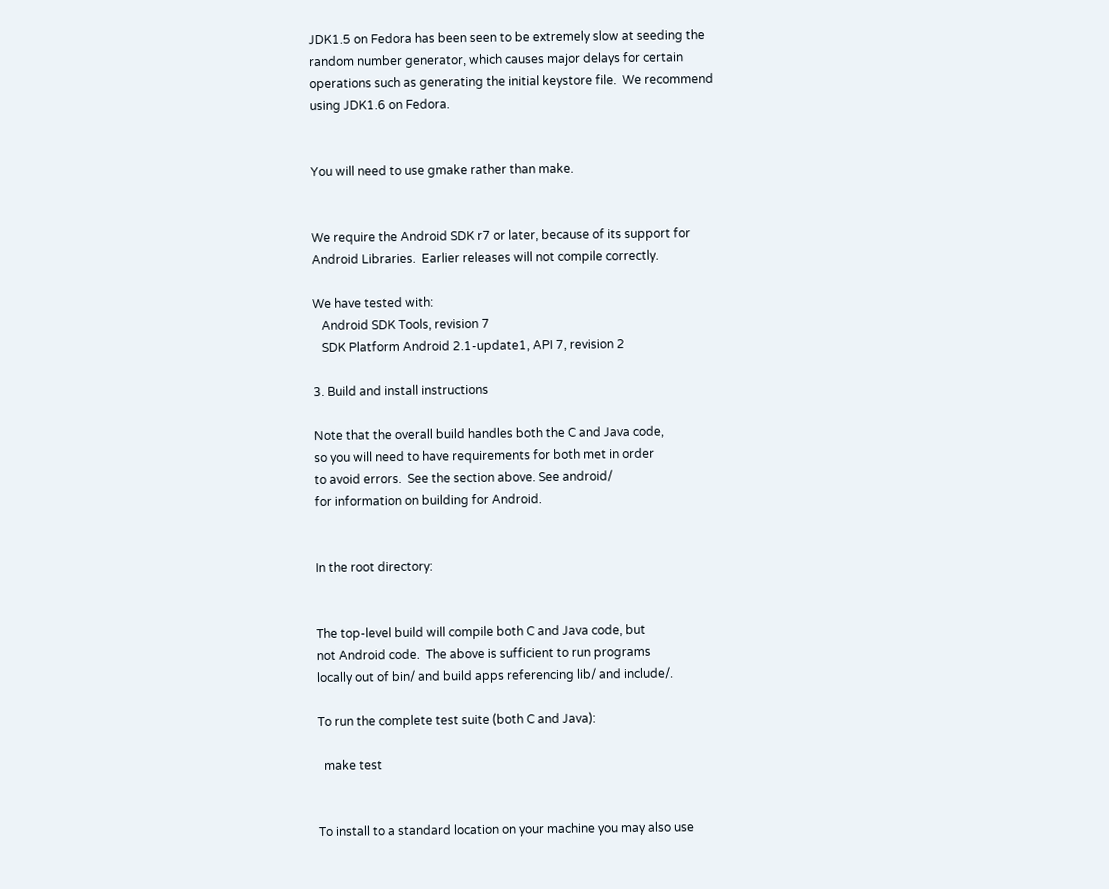JDK1.5 on Fedora has been seen to be extremely slow at seeding the
random number generator, which causes major delays for certain
operations such as generating the initial keystore file.  We recommend
using JDK1.6 on Fedora.


You will need to use gmake rather than make.


We require the Android SDK r7 or later, because of its support for
Android Libraries.  Earlier releases will not compile correctly.

We have tested with:
   Android SDK Tools, revision 7
   SDK Platform Android 2.1-update1, API 7, revision 2

3. Build and install instructions

Note that the overall build handles both the C and Java code,
so you will need to have requirements for both met in order
to avoid errors.  See the section above. See android/
for information on building for Android.


In the root directory:


The top-level build will compile both C and Java code, but
not Android code.  The above is sufficient to run programs
locally out of bin/ and build apps referencing lib/ and include/.

To run the complete test suite (both C and Java):

  make test


To install to a standard location on your machine you may also use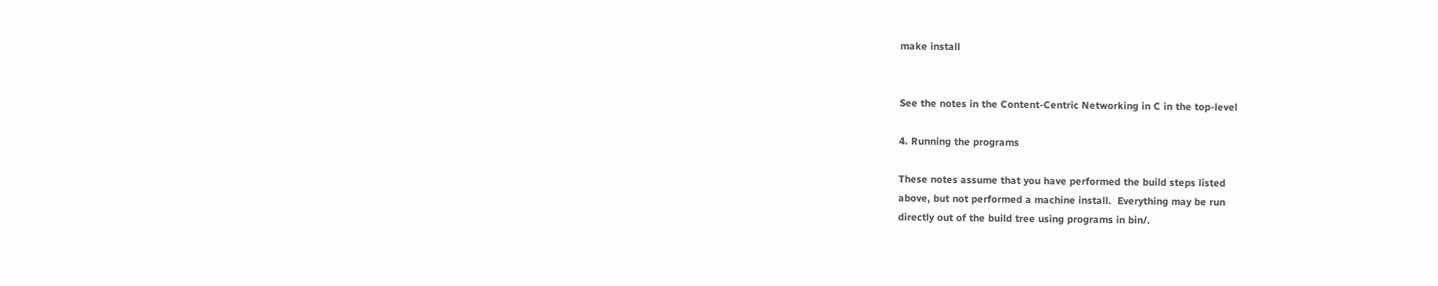make install


See the notes in the Content-Centric Networking in C in the top-level

4. Running the programs

These notes assume that you have performed the build steps listed
above, but not performed a machine install.  Everything may be run
directly out of the build tree using programs in bin/.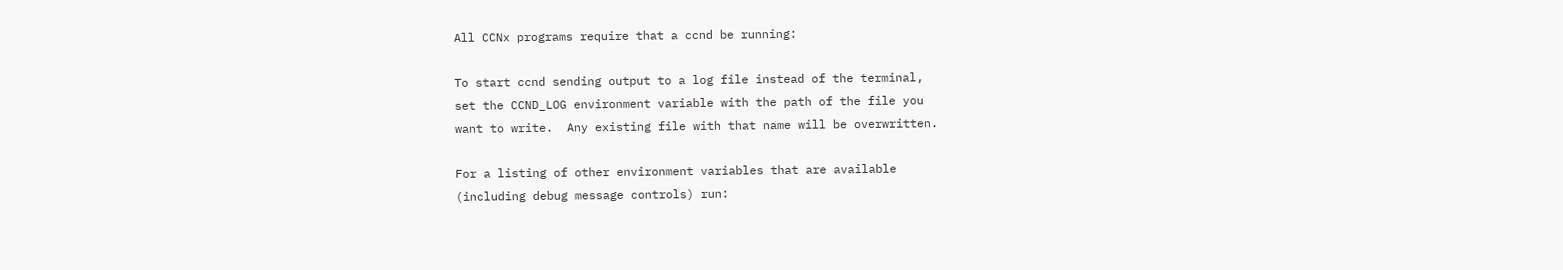All CCNx programs require that a ccnd be running:

To start ccnd sending output to a log file instead of the terminal,
set the CCND_LOG environment variable with the path of the file you
want to write.  Any existing file with that name will be overwritten.

For a listing of other environment variables that are available
(including debug message controls) run: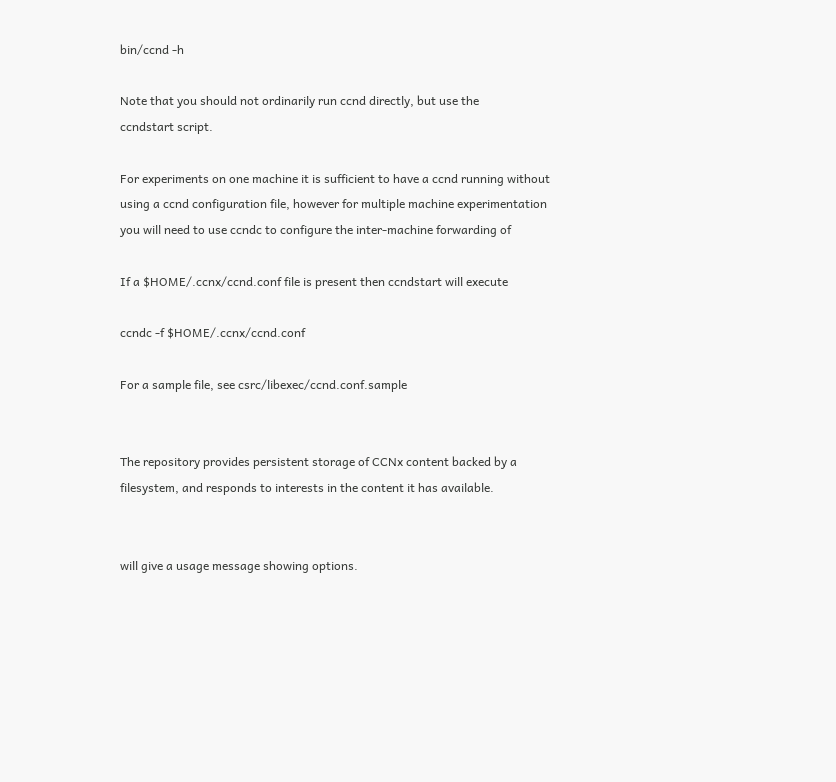bin/ccnd -h

Note that you should not ordinarily run ccnd directly, but use the
ccndstart script.

For experiments on one machine it is sufficient to have a ccnd running without
using a ccnd configuration file, however for multiple machine experimentation
you will need to use ccndc to configure the inter-machine forwarding of

If a $HOME/.ccnx/ccnd.conf file is present then ccndstart will execute

ccndc -f $HOME/.ccnx/ccnd.conf

For a sample file, see csrc/libexec/ccnd.conf.sample


The repository provides persistent storage of CCNx content backed by a
filesystem, and responds to interests in the content it has available.


will give a usage message showing options.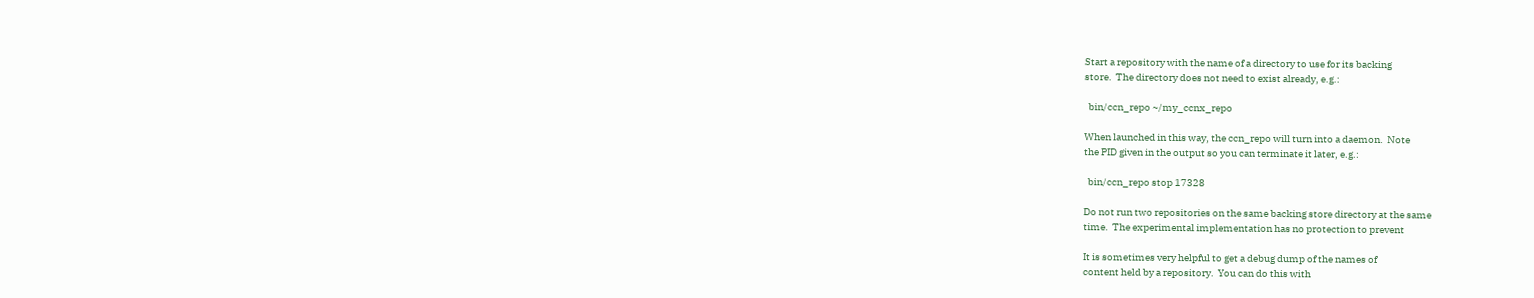Start a repository with the name of a directory to use for its backing
store.  The directory does not need to exist already, e.g.:

  bin/ccn_repo ~/my_ccnx_repo

When launched in this way, the ccn_repo will turn into a daemon.  Note
the PID given in the output so you can terminate it later, e.g.:

  bin/ccn_repo stop 17328

Do not run two repositories on the same backing store directory at the same
time.  The experimental implementation has no protection to prevent

It is sometimes very helpful to get a debug dump of the names of
content held by a repository.  You can do this with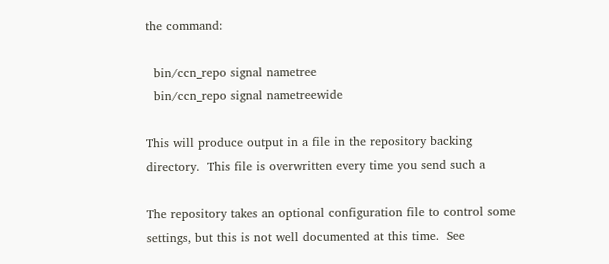the command:

  bin/ccn_repo signal nametree
  bin/ccn_repo signal nametreewide

This will produce output in a file in the repository backing
directory.  This file is overwritten every time you send such a

The repository takes an optional configuration file to control some
settings, but this is not well documented at this time.  See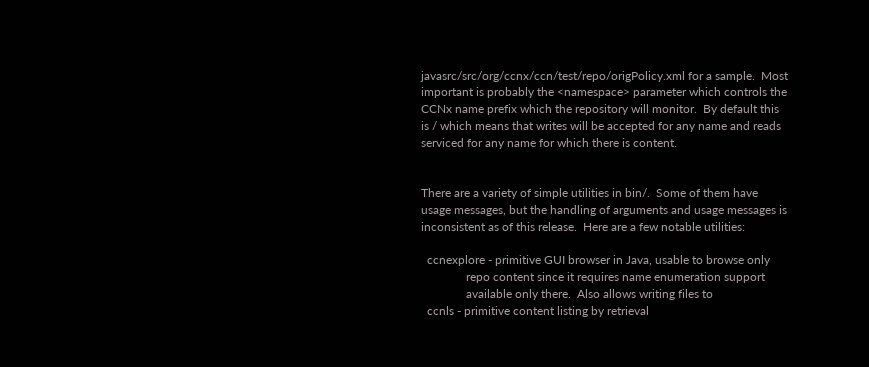javasrc/src/org/ccnx/ccn/test/repo/origPolicy.xml for a sample.  Most
important is probably the <namespace> parameter which controls the
CCNx name prefix which the repository will monitor.  By default this
is / which means that writes will be accepted for any name and reads
serviced for any name for which there is content.


There are a variety of simple utilities in bin/.  Some of them have
usage messages, but the handling of arguments and usage messages is
inconsistent as of this release.  Here are a few notable utilities:

  ccnexplore - primitive GUI browser in Java, usable to browse only
               repo content since it requires name enumeration support
               available only there.  Also allows writing files to
  ccnls - primitive content listing by retrieval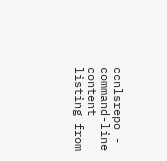ccnlsrepo - command-line content listing from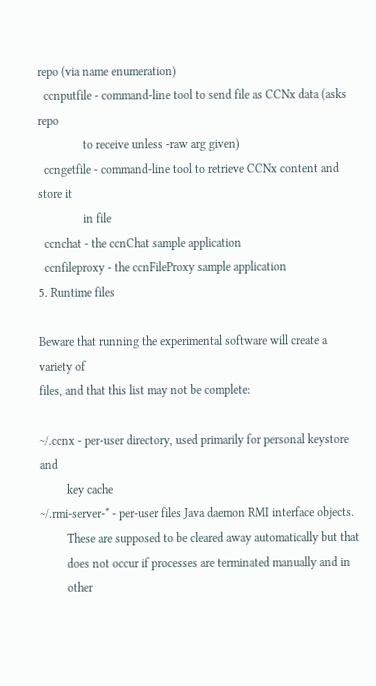repo (via name enumeration)
  ccnputfile - command-line tool to send file as CCNx data (asks repo
               to receive unless -raw arg given)
  ccngetfile - command-line tool to retrieve CCNx content and store it
               in file
  ccnchat - the ccnChat sample application
  ccnfileproxy - the ccnFileProxy sample application
5. Runtime files

Beware that running the experimental software will create a variety of
files, and that this list may not be complete:

~/.ccnx - per-user directory, used primarily for personal keystore and
         key cache
~/.rmi-server-* - per-user files Java daemon RMI interface objects.
         These are supposed to be cleared away automatically but that
         does not occur if processes are terminated manually and in
         other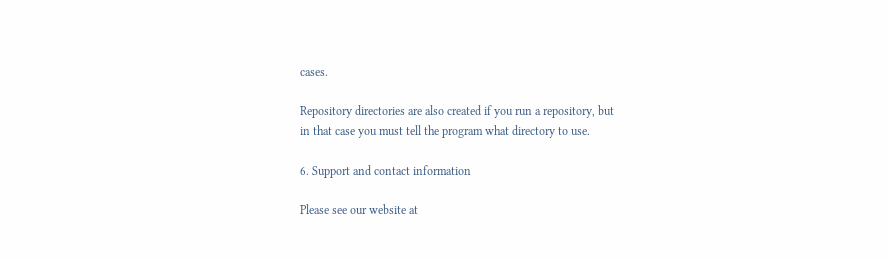cases.

Repository directories are also created if you run a repository, but
in that case you must tell the program what directory to use.

6. Support and contact information

Please see our website at